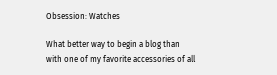Obsession: Watches

What better way to begin a blog than with one of my favorite accessories of all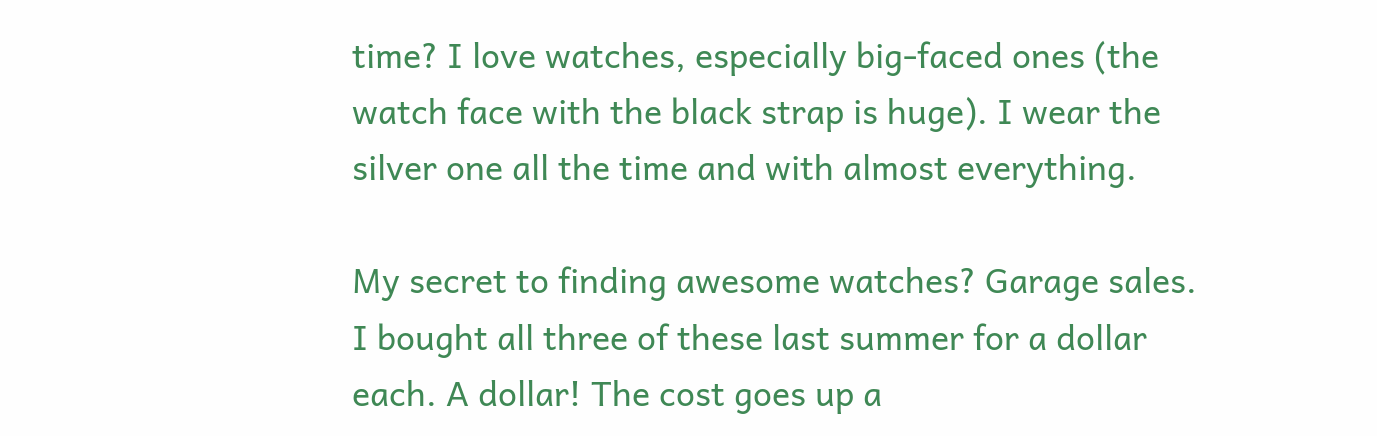time? I love watches, especially big-faced ones (the watch face with the black strap is huge). I wear the silver one all the time and with almost everything.

My secret to finding awesome watches? Garage sales. I bought all three of these last summer for a dollar each. A dollar! The cost goes up a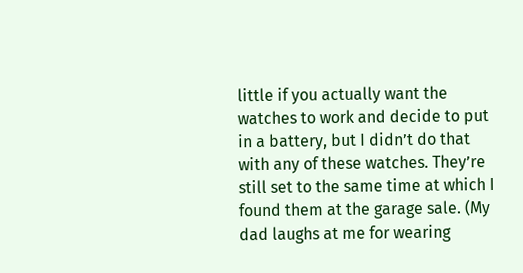little if you actually want the watches to work and decide to put in a battery, but I didn’t do that with any of these watches. They’re still set to the same time at which I found them at the garage sale. (My dad laughs at me for wearing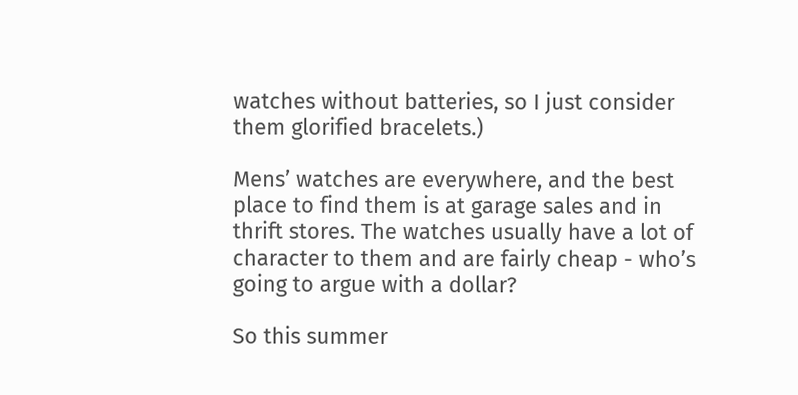watches without batteries, so I just consider them glorified bracelets.)

Mens’ watches are everywhere, and the best place to find them is at garage sales and in thrift stores. The watches usually have a lot of character to them and are fairly cheap - who’s going to argue with a dollar?

So this summer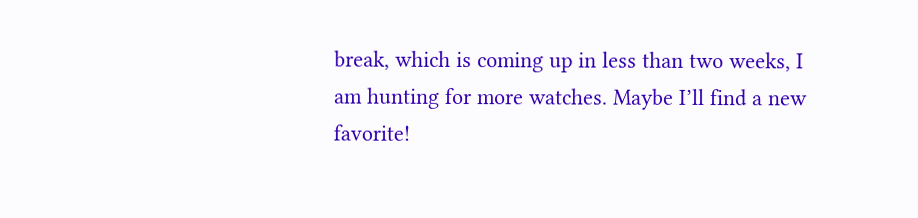break, which is coming up in less than two weeks, I am hunting for more watches. Maybe I’ll find a new favorite!